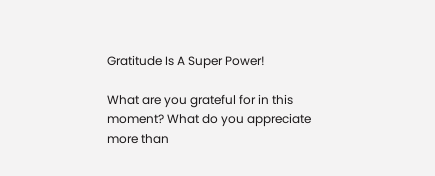Gratitude Is A Super Power!

What are you grateful for in this moment? What do you appreciate more than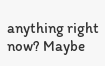anything right now? Maybe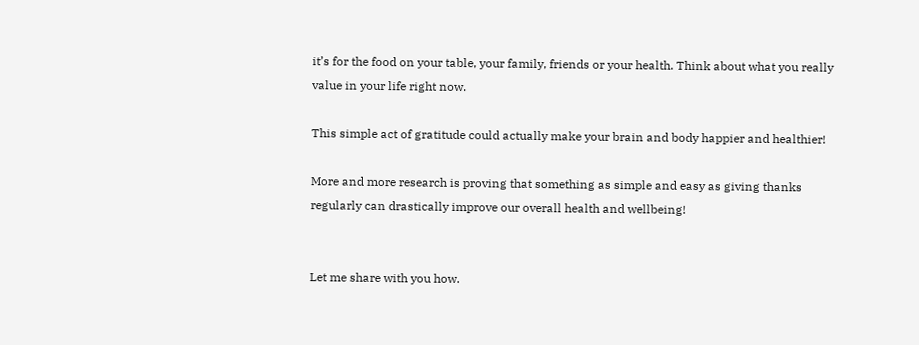it’s for the food on your table, your family, friends or your health. Think about what you really value in your life right now.

This simple act of gratitude could actually make your brain and body happier and healthier!

More and more research is proving that something as simple and easy as giving thanks regularly can drastically improve our overall health and wellbeing!


Let me share with you how.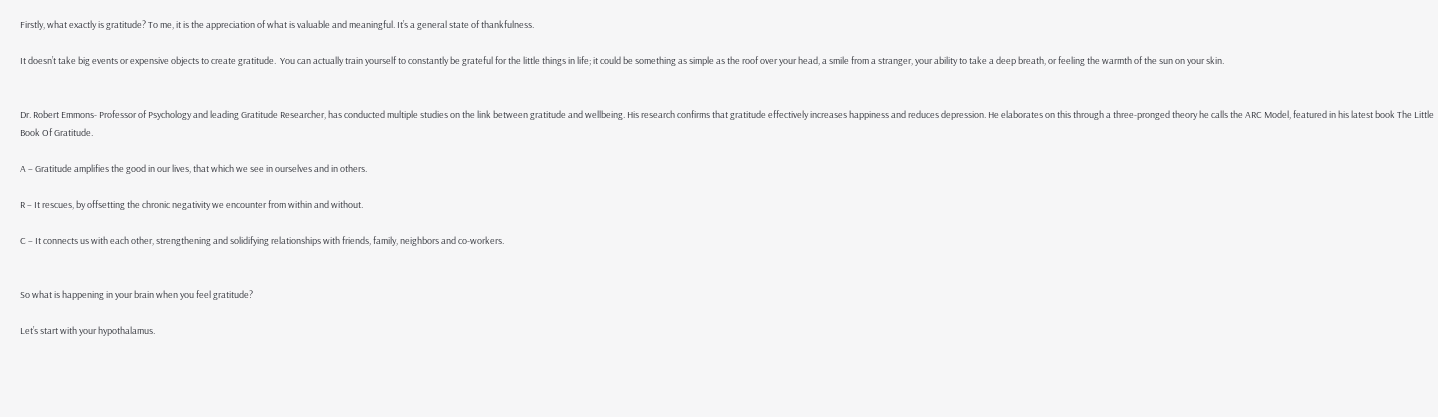Firstly, what exactly is gratitude? To me, it is the appreciation of what is valuable and meaningful. It’s a general state of thankfulness.

It doesn’t take big events or expensive objects to create gratitude.  You can actually train yourself to constantly be grateful for the little things in life; it could be something as simple as the roof over your head, a smile from a stranger, your ability to take a deep breath, or feeling the warmth of the sun on your skin.


Dr. Robert Emmons- Professor of Psychology and leading Gratitude Researcher, has conducted multiple studies on the link between gratitude and wellbeing. His research confirms that gratitude effectively increases happiness and reduces depression. He elaborates on this through a three-pronged theory he calls the ARC Model, featured in his latest book The Little Book Of Gratitude.

A – Gratitude amplifies the good in our lives, that which we see in ourselves and in others.

R – It rescues, by offsetting the chronic negativity we encounter from within and without.

C – It connects us with each other, strengthening and solidifying relationships with friends, family, neighbors and co-workers.


So what is happening in your brain when you feel gratitude?

Let’s start with your hypothalamus.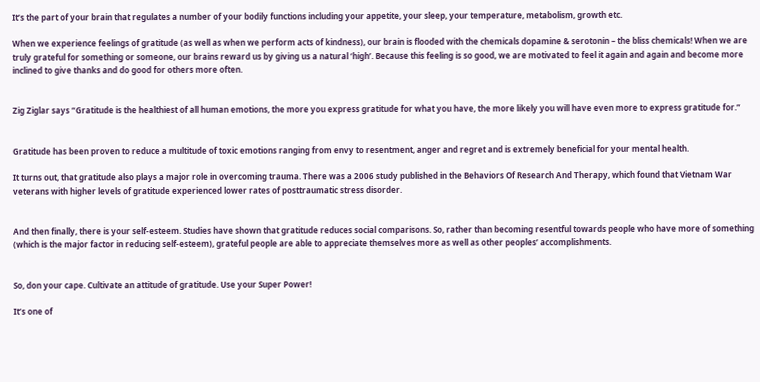It’s the part of your brain that regulates a number of your bodily functions including your appetite, your sleep, your temperature, metabolism, growth etc.

When we experience feelings of gratitude (as well as when we perform acts of kindness), our brain is flooded with the chemicals dopamine & serotonin – the bliss chemicals! When we are truly grateful for something or someone, our brains reward us by giving us a natural ‘high’. Because this feeling is so good, we are motivated to feel it again and again and become more inclined to give thanks and do good for others more often.


Zig Ziglar says “Gratitude is the healthiest of all human emotions, the more you express gratitude for what you have, the more likely you will have even more to express gratitude for.”


Gratitude has been proven to reduce a multitude of toxic emotions ranging from envy to resentment, anger and regret and is extremely beneficial for your mental health.

It turns out, that gratitude also plays a major role in overcoming trauma. There was a 2006 study published in the Behaviors Of Research And Therapy, which found that Vietnam War veterans with higher levels of gratitude experienced lower rates of posttraumatic stress disorder.


And then finally, there is your self-esteem. Studies have shown that gratitude reduces social comparisons. So, rather than becoming resentful towards people who have more of something (which is the major factor in reducing self-esteem), grateful people are able to appreciate themselves more as well as other peoples’ accomplishments.


So, don your cape. Cultivate an attitude of gratitude. Use your Super Power!

It’s one of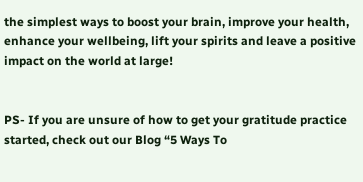the simplest ways to boost your brain, improve your health, enhance your wellbeing, lift your spirits and leave a positive impact on the world at large!


PS- If you are unsure of how to get your gratitude practice started, check out our Blog “5 Ways To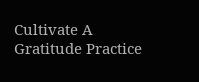Cultivate A Gratitude Practice